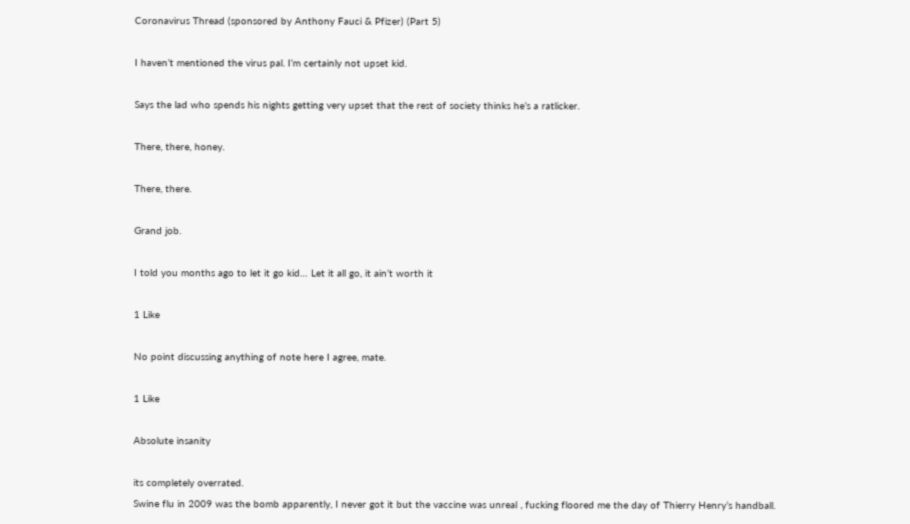Coronavirus Thread (sponsored by Anthony Fauci & Pfizer) (Part 5)

I haven’t mentioned the virus pal. I’m certainly not upset kid.

Says the lad who spends his nights getting very upset that the rest of society thinks he’s a ratlicker.

There, there, honey.

There, there.

Grand job.

I told you months ago to let it go kid… Let it all go, it ain’t worth it

1 Like

No point discussing anything of note here I agree, mate.

1 Like

Absolute insanity

its completely overrated.
Swine flu in 2009 was the bomb apparently, I never got it but the vaccine was unreal , fucking floored me the day of Thierry Henry’s handball.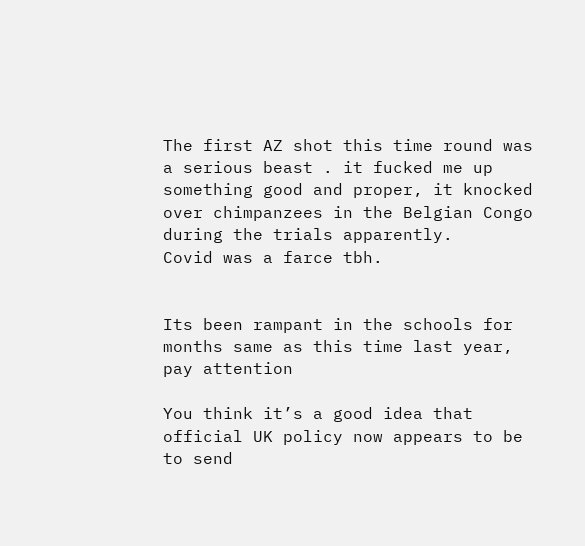The first AZ shot this time round was a serious beast . it fucked me up something good and proper, it knocked over chimpanzees in the Belgian Congo during the trials apparently.
Covid was a farce tbh.


Its been rampant in the schools for months same as this time last year, pay attention

You think it’s a good idea that official UK policy now appears to be to send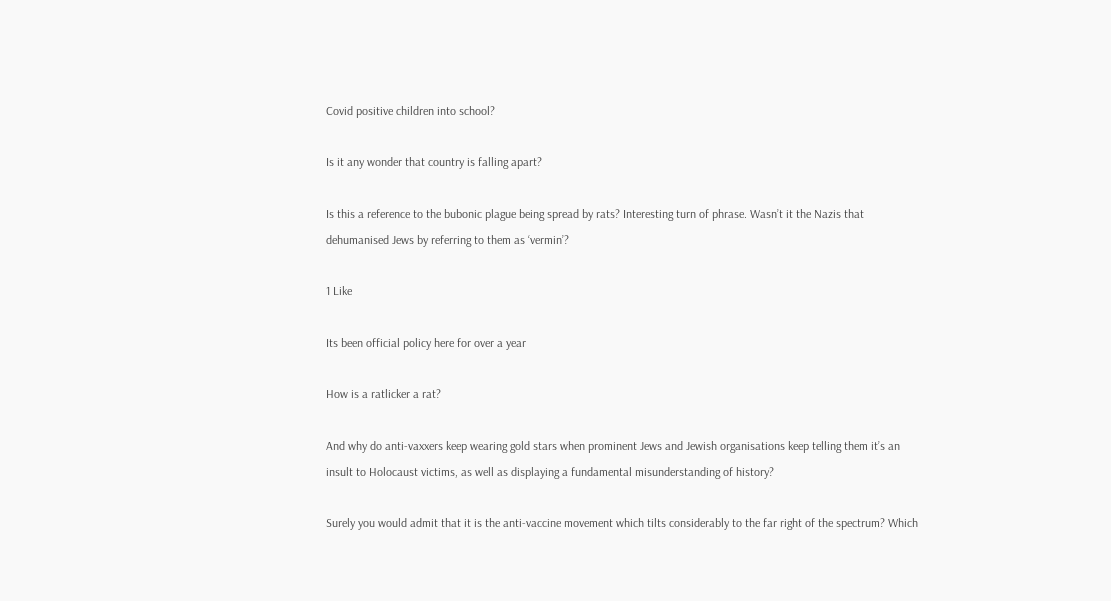Covid positive children into school?

Is it any wonder that country is falling apart?

Is this a reference to the bubonic plague being spread by rats? Interesting turn of phrase. Wasn’t it the Nazis that dehumanised Jews by referring to them as ‘vermin’?

1 Like

Its been official policy here for over a year

How is a ratlicker a rat?

And why do anti-vaxxers keep wearing gold stars when prominent Jews and Jewish organisations keep telling them it’s an insult to Holocaust victims, as well as displaying a fundamental misunderstanding of history?

Surely you would admit that it is the anti-vaccine movement which tilts considerably to the far right of the spectrum? Which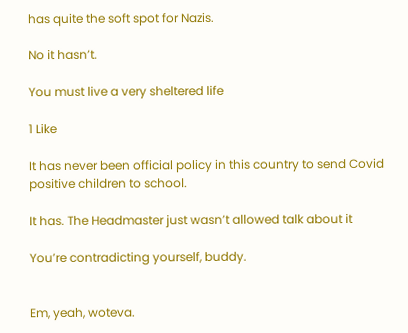has quite the soft spot for Nazis.

No it hasn’t.

You must live a very sheltered life

1 Like

It has never been official policy in this country to send Covid positive children to school.

It has. The Headmaster just wasn’t allowed talk about it

You’re contradicting yourself, buddy.


Em, yeah, woteva.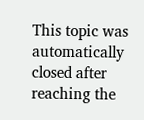This topic was automatically closed after reaching the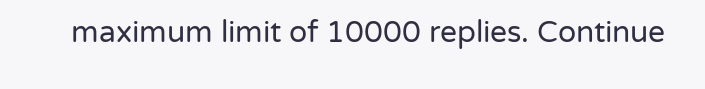maximum limit of 10000 replies. Continue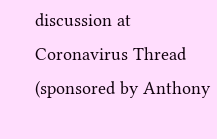discussion at Coronavirus Thread (sponsored by Anthony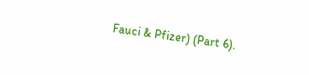Fauci & Pfizer) (Part 6).